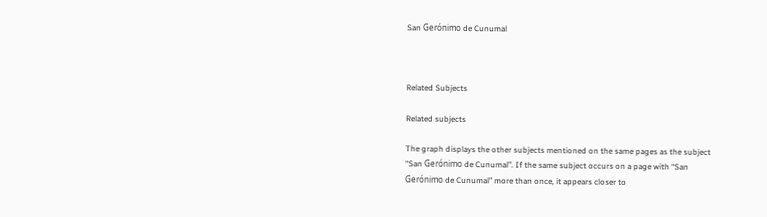San Gerónimo de Cunumal



Related Subjects

Related subjects

The graph displays the other subjects mentioned on the same pages as the subject “San Gerónimo de Cunumal”. If the same subject occurs on a page with “San Gerónimo de Cunumal” more than once, it appears closer to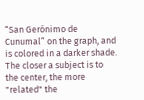“San Gerónimo de Cunumal” on the graph, and is colored in a darker shade. The closer a subject is to the center, the more "related" the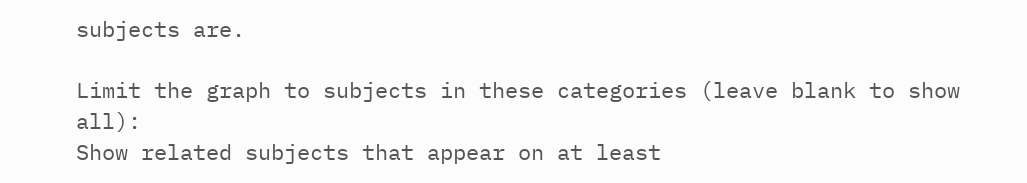subjects are.

Limit the graph to subjects in these categories (leave blank to show all):
Show related subjects that appear on at least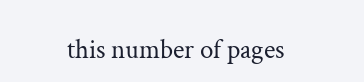this number of pages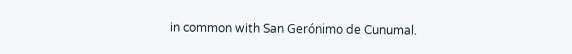in common with San Gerónimo de Cunumal.